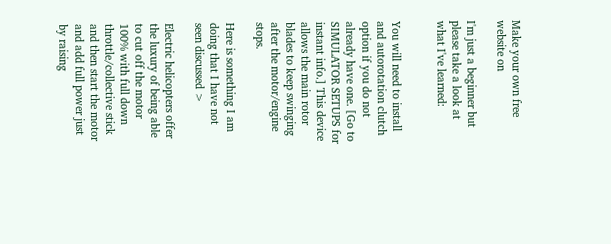Make your own free website on

I'm just a beginner but please take a look at what I've learned:


You will need to install and autorotation clutch option if you do not already have one. [Go to SIMULATOR SETUPS for instant info.] This device allows the main rotor blades to keep swinging after the motor/engine stops.

Here is something I am doing that I have not seen discussed >

Electric helicopters offer the luxury of being able to cut off the motor 100% with full down throttle/collective stick and then start the motor and add full power just by raising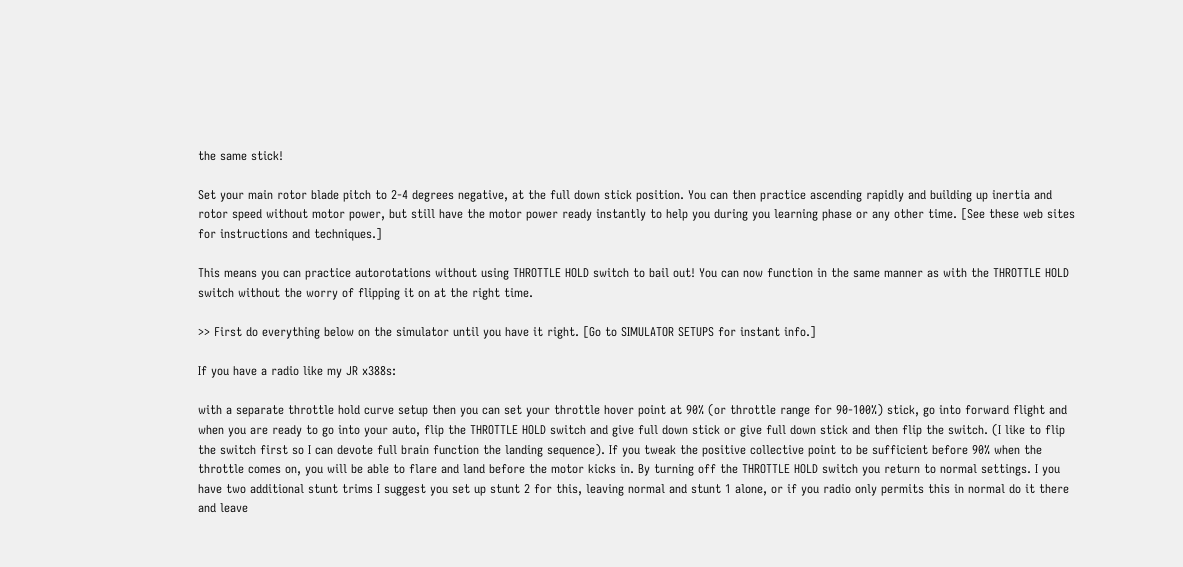the same stick!

Set your main rotor blade pitch to 2-4 degrees negative, at the full down stick position. You can then practice ascending rapidly and building up inertia and rotor speed without motor power, but still have the motor power ready instantly to help you during you learning phase or any other time. [See these web sites for instructions and techniques.]

This means you can practice autorotations without using THROTTLE HOLD switch to bail out! You can now function in the same manner as with the THROTTLE HOLD switch without the worry of flipping it on at the right time.

>> First do everything below on the simulator until you have it right. [Go to SIMULATOR SETUPS for instant info.]

If you have a radio like my JR x388s:

with a separate throttle hold curve setup then you can set your throttle hover point at 90% (or throttle range for 90-100%) stick, go into forward flight and when you are ready to go into your auto, flip the THROTTLE HOLD switch and give full down stick or give full down stick and then flip the switch. (I like to flip the switch first so I can devote full brain function the landing sequence). If you tweak the positive collective point to be sufficient before 90% when the throttle comes on, you will be able to flare and land before the motor kicks in. By turning off the THROTTLE HOLD switch you return to normal settings. I you have two additional stunt trims I suggest you set up stunt 2 for this, leaving normal and stunt 1 alone, or if you radio only permits this in normal do it there and leave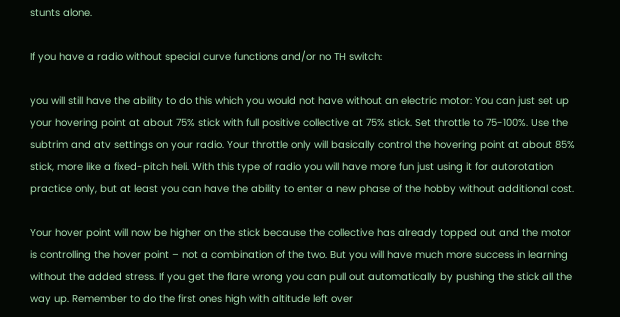stunts alone.

If you have a radio without special curve functions and/or no TH switch:

you will still have the ability to do this which you would not have without an electric motor: You can just set up your hovering point at about 75% stick with full positive collective at 75% stick. Set throttle to 75-100%. Use the subtrim and atv settings on your radio. Your throttle only will basically control the hovering point at about 85% stick, more like a fixed-pitch heli. With this type of radio you will have more fun just using it for autorotation practice only, but at least you can have the ability to enter a new phase of the hobby without additional cost.

Your hover point will now be higher on the stick because the collective has already topped out and the motor is controlling the hover point – not a combination of the two. But you will have much more success in learning without the added stress. If you get the flare wrong you can pull out automatically by pushing the stick all the way up. Remember to do the first ones high with altitude left over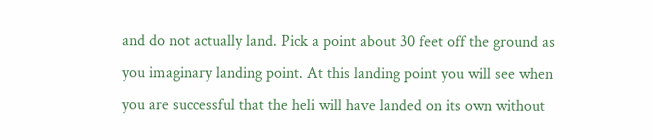and do not actually land. Pick a point about 30 feet off the ground as you imaginary landing point. At this landing point you will see when you are successful that the heli will have landed on its own without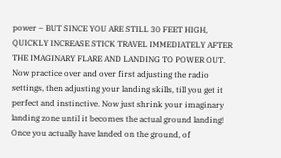power – BUT SINCE YOU ARE STILL 30 FEET HIGH, QUICKLY INCREASE STICK TRAVEL IMMEDIATELY AFTER THE IMAGINARY FLARE AND LANDING TO POWER OUT. Now practice over and over first adjusting the radio settings, then adjusting your landing skills, till you get it perfect and instinctive. Now just shrink your imaginary landing zone until it becomes the actual ground landing! Once you actually have landed on the ground, of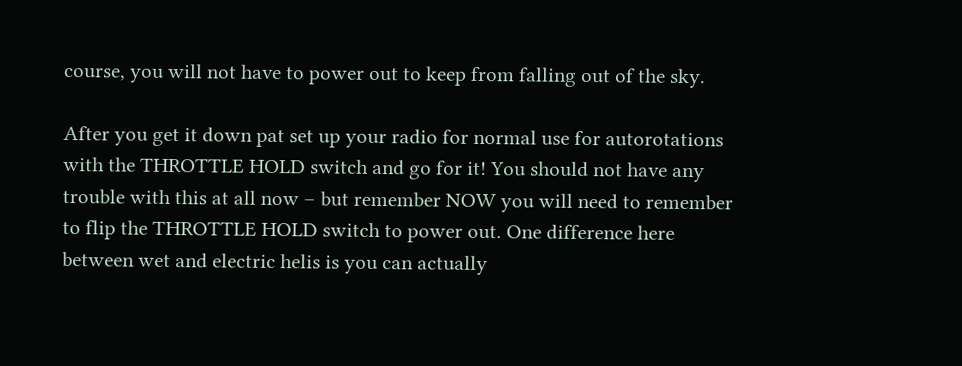course, you will not have to power out to keep from falling out of the sky.

After you get it down pat set up your radio for normal use for autorotations with the THROTTLE HOLD switch and go for it! You should not have any trouble with this at all now – but remember NOW you will need to remember to flip the THROTTLE HOLD switch to power out. One difference here between wet and electric helis is you can actually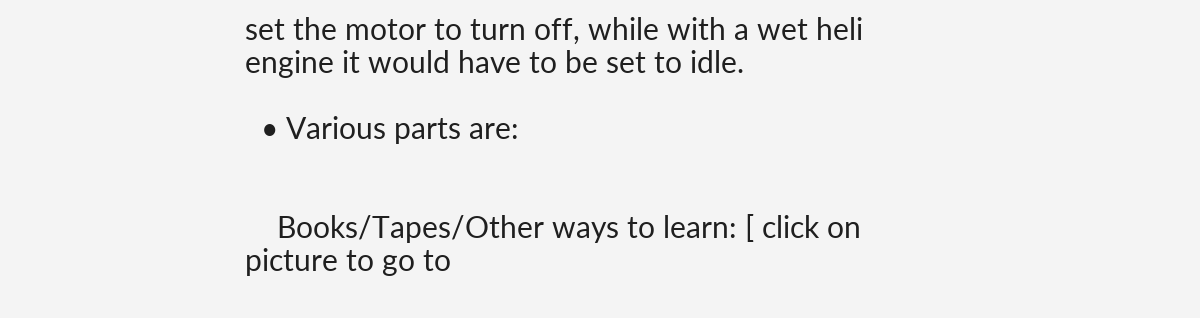set the motor to turn off, while with a wet heli engine it would have to be set to idle.

  • Various parts are:


    Books/Tapes/Other ways to learn: [ click on picture to go to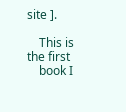site ].

    This is the first
    book I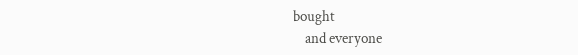bought
    and everyone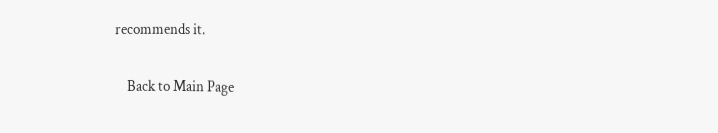recommends it.

    Back to Main Page